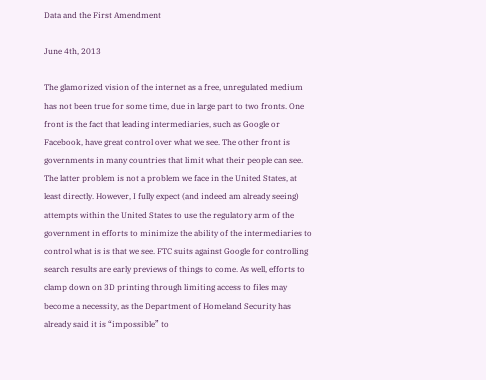Data and the First Amendment

June 4th, 2013

The glamorized vision of the internet as a free, unregulated medium has not been true for some time, due in large part to two fronts. One front is the fact that leading intermediaries, such as Google or Facebook, have great control over what we see. The other front is governments in many countries that limit what their people can see. The latter problem is not a problem we face in the United States, at least directly. However, I fully expect (and indeed am already seeing) attempts within the United States to use the regulatory arm of the government in efforts to minimize the ability of the intermediaries to control what is is that we see. FTC suits against Google for controlling search results are early previews of things to come. As well, efforts to clamp down on 3D printing through limiting access to files may become a necessity, as the Department of Homeland Security has already said it is “impossible” to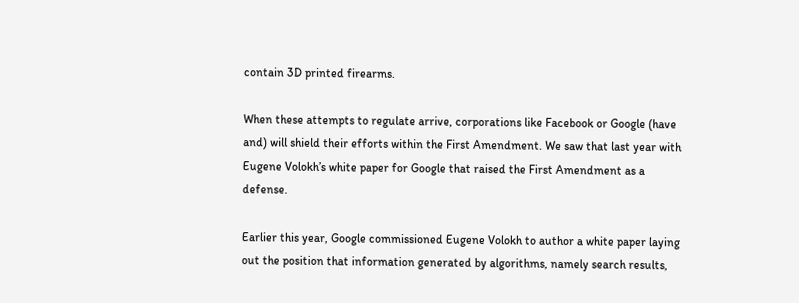contain 3D printed firearms.

When these attempts to regulate arrive, corporations like Facebook or Google (have and) will shield their efforts within the First Amendment. We saw that last year with Eugene Volokh’s white paper for Google that raised the First Amendment as a defense.

Earlier this year, Google commissioned Eugene Volokh to author a white paper laying out the position that information generated by algorithms, namely search results,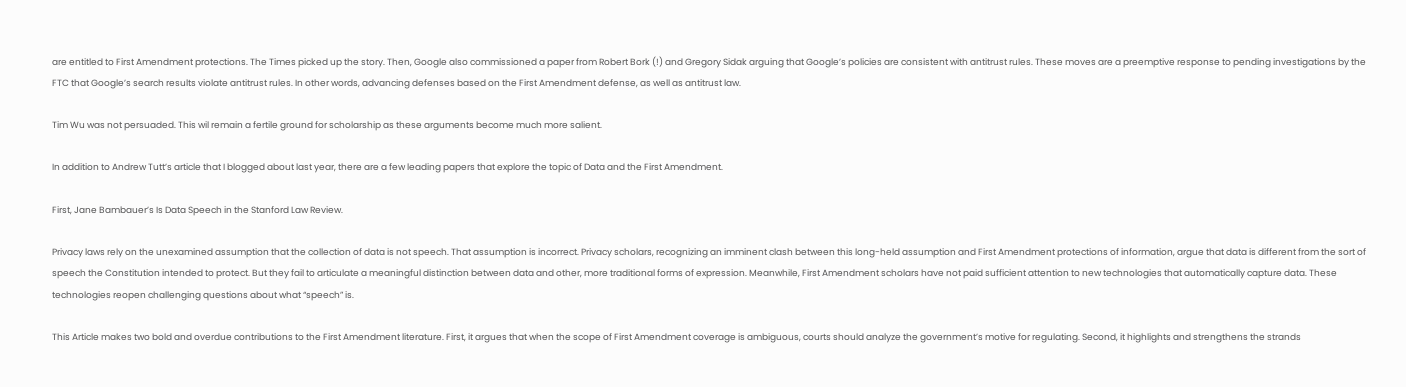are entitled to First Amendment protections. The Times picked up the story. Then, Google also commissioned a paper from Robert Bork (!) and Gregory Sidak arguing that Google’s policies are consistent with antitrust rules. These moves are a preemptive response to pending investigations by the FTC that Google’s search results violate antitrust rules. In other words, advancing defenses based on the First Amendment defense, as well as antitrust law.

Tim Wu was not persuaded. This wil remain a fertile ground for scholarship as these arguments become much more salient.

In addition to Andrew Tutt’s article that I blogged about last year, there are a few leading papers that explore the topic of Data and the First Amendment.

First, Jane Bambauer’s Is Data Speech in the Stanford Law Review.

Privacy laws rely on the unexamined assumption that the collection of data is not speech. That assumption is incorrect. Privacy scholars, recognizing an imminent clash between this long-held assumption and First Amendment protections of information, argue that data is different from the sort of speech the Constitution intended to protect. But they fail to articulate a meaningful distinction between data and other, more traditional forms of expression. Meanwhile, First Amendment scholars have not paid sufficient attention to new technologies that automatically capture data. These technologies reopen challenging questions about what “speech” is.

This Article makes two bold and overdue contributions to the First Amendment literature. First, it argues that when the scope of First Amendment coverage is ambiguous, courts should analyze the government’s motive for regulating. Second, it highlights and strengthens the strands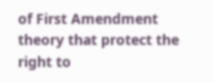of First Amendment theory that protect the right to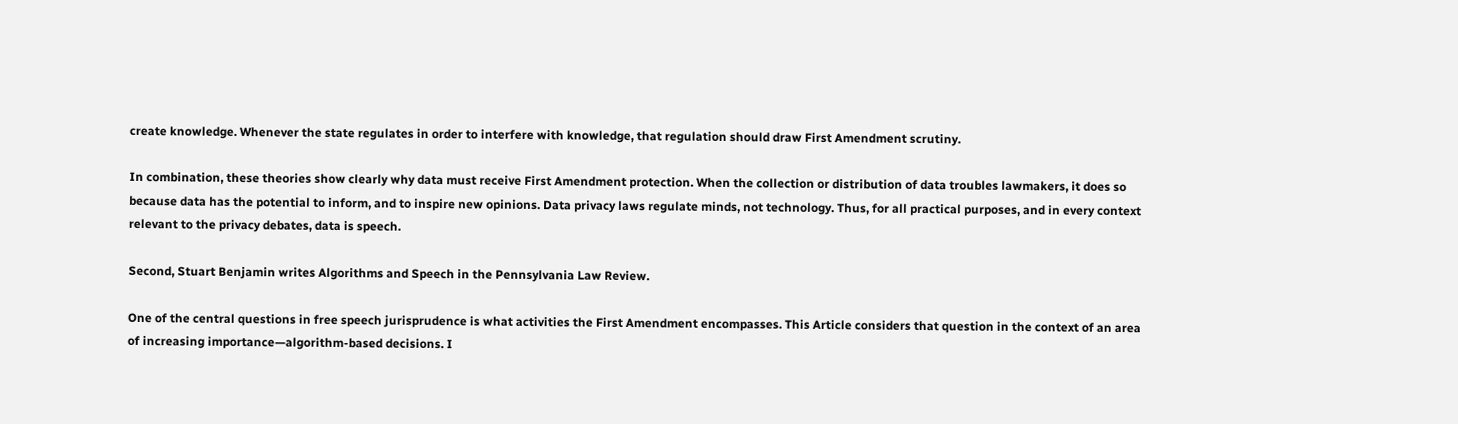create knowledge. Whenever the state regulates in order to interfere with knowledge, that regulation should draw First Amendment scrutiny.

In combination, these theories show clearly why data must receive First Amendment protection. When the collection or distribution of data troubles lawmakers, it does so because data has the potential to inform, and to inspire new opinions. Data privacy laws regulate minds, not technology. Thus, for all practical purposes, and in every context relevant to the privacy debates, data is speech.

Second, Stuart Benjamin writes Algorithms and Speech in the Pennsylvania Law Review.

One of the central questions in free speech jurisprudence is what activities the First Amendment encompasses. This Article considers that question in the context of an area of increasing importance—algorithm-based decisions. I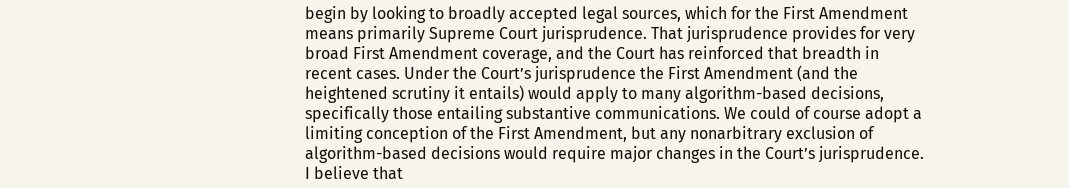begin by looking to broadly accepted legal sources, which for the First Amendment means primarily Supreme Court jurisprudence. That jurisprudence provides for very broad First Amendment coverage, and the Court has reinforced that breadth in recent cases. Under the Court’s jurisprudence the First Amendment (and the heightened scrutiny it entails) would apply to many algorithm-based decisions, specifically those entailing substantive communications. We could of course adopt a limiting conception of the First Amendment, but any nonarbitrary exclusion of algorithm-based decisions would require major changes in the Court’s jurisprudence. I believe that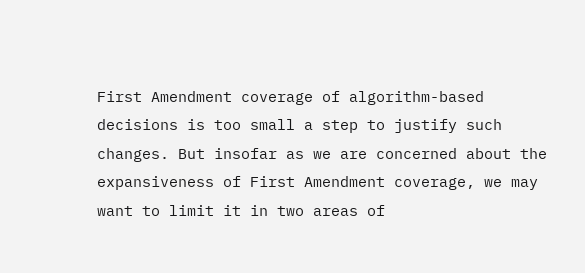First Amendment coverage of algorithm-based decisions is too small a step to justify such changes. But insofar as we are concerned about the expansiveness of First Amendment coverage, we may want to limit it in two areas of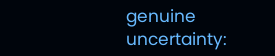genuine uncertainty: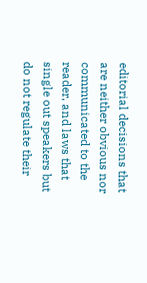editorial decisions that are neither obvious nor communicated to the reader, and laws that single out speakers but do not regulate their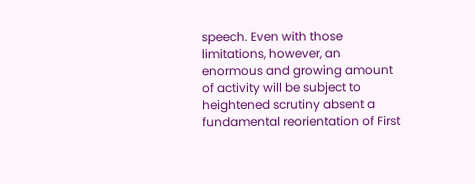speech. Even with those limitations, however, an enormous and growing amount of activity will be subject to heightened scrutiny absent a fundamental reorientation of First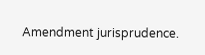Amendment jurisprudence.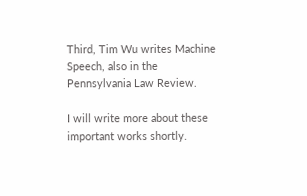Third, Tim Wu writes Machine Speech, also in the Pennsylvania Law Review.

I will write more about these important works shortly.